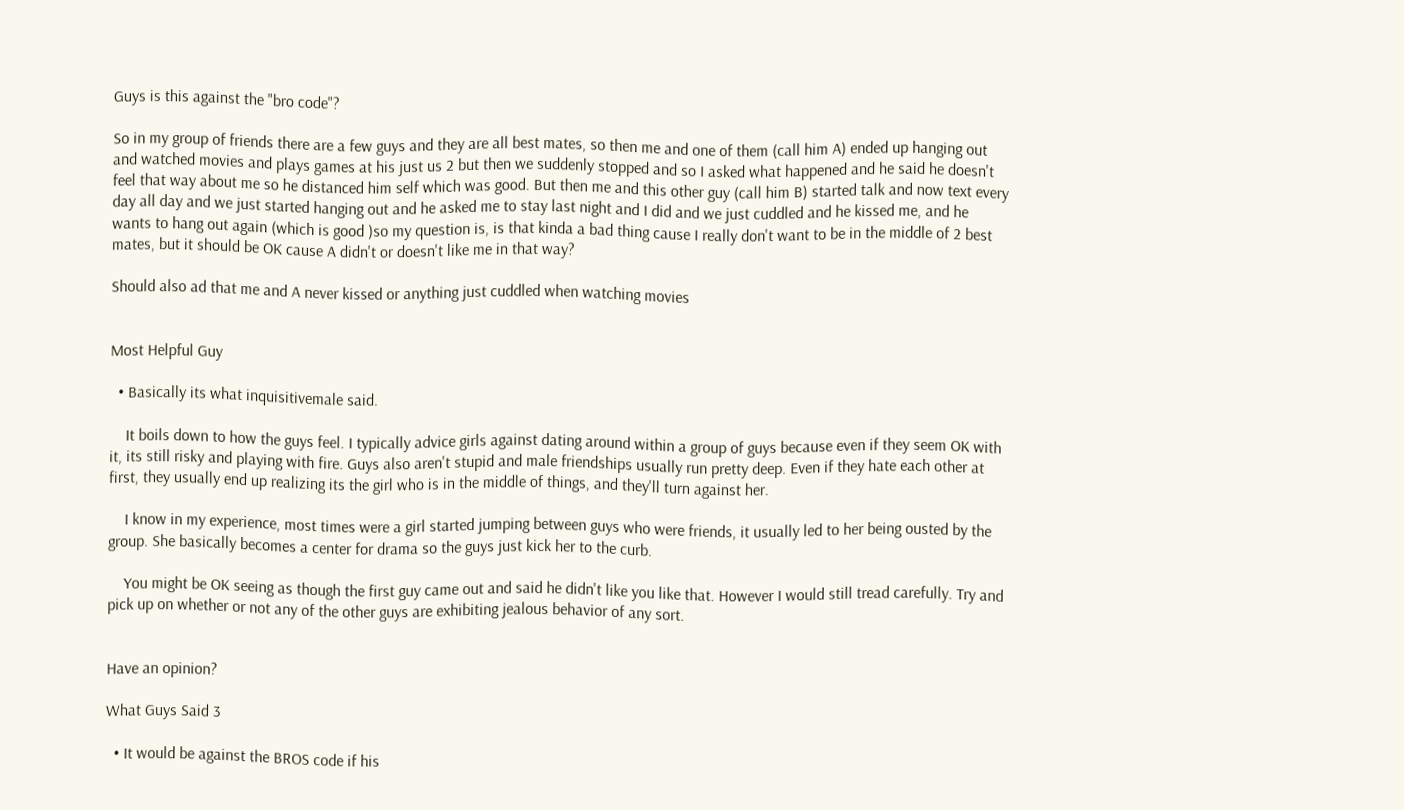Guys is this against the "bro code"?

So in my group of friends there are a few guys and they are all best mates, so then me and one of them (call him A) ended up hanging out and watched movies and plays games at his just us 2 but then we suddenly stopped and so I asked what happened and he said he doesn't feel that way about me so he distanced him self which was good. But then me and this other guy (call him B) started talk and now text every day all day and we just started hanging out and he asked me to stay last night and I did and we just cuddled and he kissed me, and he wants to hang out again (which is good )so my question is, is that kinda a bad thing cause I really don't want to be in the middle of 2 best mates, but it should be OK cause A didn't or doesn't like me in that way?

Should also ad that me and A never kissed or anything just cuddled when watching movies


Most Helpful Guy

  • Basically its what inquisitivemale said.

    It boils down to how the guys feel. I typically advice girls against dating around within a group of guys because even if they seem OK with it, its still risky and playing with fire. Guys also aren't stupid and male friendships usually run pretty deep. Even if they hate each other at first, they usually end up realizing its the girl who is in the middle of things, and they'll turn against her.

    I know in my experience, most times were a girl started jumping between guys who were friends, it usually led to her being ousted by the group. She basically becomes a center for drama so the guys just kick her to the curb.

    You might be OK seeing as though the first guy came out and said he didn't like you like that. However I would still tread carefully. Try and pick up on whether or not any of the other guys are exhibiting jealous behavior of any sort.


Have an opinion?

What Guys Said 3

  • It would be against the BROS code if his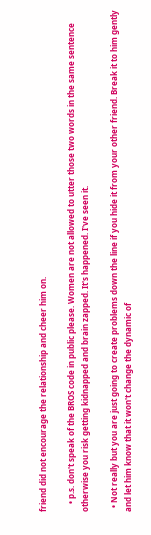friend did not encourage the relationship and cheer him on.

    • p.s. don't speak of the BROS code in public please. Women are not allowed to utter those two words in the same sentence otherwise you risk getting kidnapped and brain zapped. It's happened. I've seen it.

  • Not really but you are just going to create problems down the line if you hide it from your other friend. Break it to him gently and let him know that it won't change the dynamic of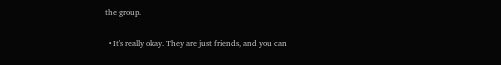the group.

  • It's really okay. They are just friends, and you can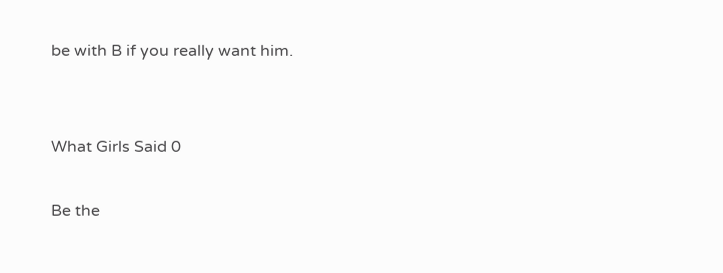be with B if you really want him.


What Girls Said 0

Be the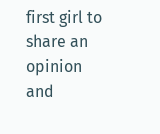first girl to share an opinion
and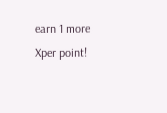earn 1 more Xper point!